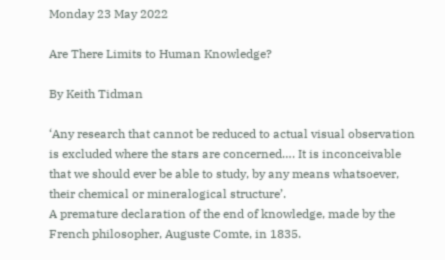Monday 23 May 2022

Are There Limits to Human Knowledge?

By Keith Tidman

‘Any research that cannot be reduced to actual visual observation is excluded where the stars are concerned…. It is inconceivable that we should ever be able to study, by any means whatsoever, their chemical or mineralogical structure’.
A premature declaration of the end of knowledge, made by the French philosopher, Auguste Comte, in 1835.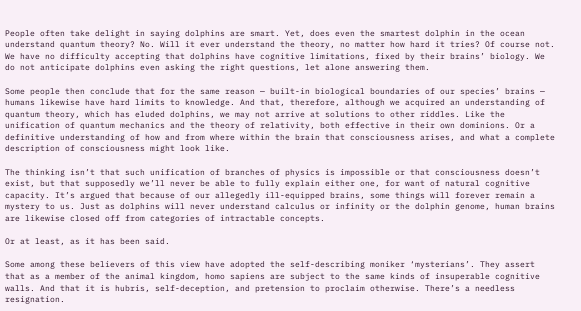People often take delight in saying dolphins are smart. Yet, does even the smartest dolphin in the ocean understand quantum theory? No. Will it ever understand the theory, no matter how hard it tries? Of course not. We have no difficulty accepting that dolphins have cognitive limitations, fixed by their brains’ biology. We do not anticipate dolphins even asking the right questions, let alone answering them.

Some people then conclude that for the same reason — built-in biological boundaries of our species’ brains — humans likewise have hard limits to knowledge. And that, therefore, although we acquired an understanding of quantum theory, which has eluded dolphins, we may not arrive at solutions to other riddles. Like the unification of quantum mechanics and the theory of relativity, both effective in their own dominions. Or a definitive understanding of how and from where within the brain that consciousness arises, and what a complete description of consciousness might look like.

The thinking isn’t that such unification of branches of physics is impossible or that consciousness doesn’t exist, but that supposedly we’ll never be able to fully explain either one, for want of natural cognitive capacity. It’s argued that because of our allegedly ill-equipped brains, some things will forever remain a mystery to us. Just as dolphins will never understand calculus or infinity or the dolphin genome, human brains are likewise closed off from categories of intractable concepts.

Or at least, as it has been said.

Some among these believers of this view have adopted the self-describing moniker ‘mysterians’. They assert that as a member of the animal kingdom, homo sapiens are subject to the same kinds of insuperable cognitive walls. And that it is hubris, self-deception, and pretension to proclaim otherwise. There’s a needless resignation.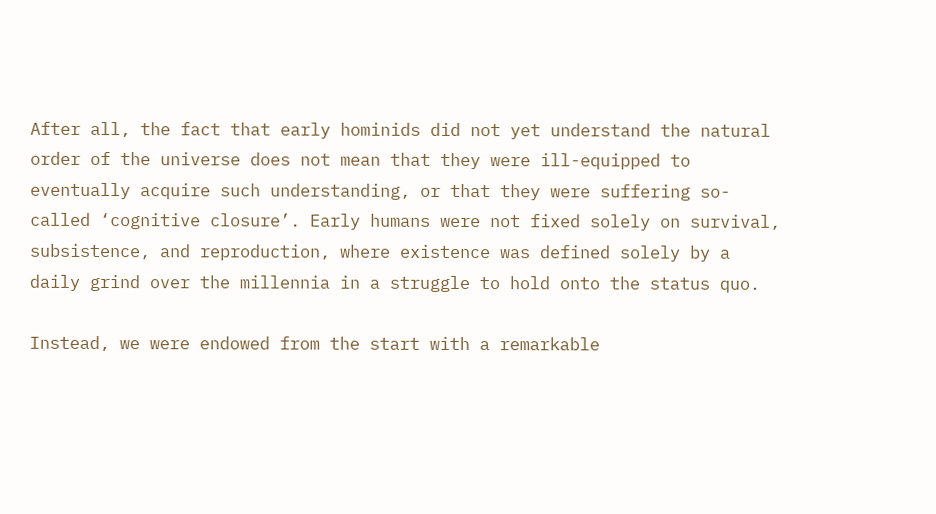After all, the fact that early hominids did not yet understand the natural order of the universe does not mean that they were ill-equipped to eventually acquire such understanding, or that they were suffering so-called ‘cognitive closure’. Early humans were not fixed solely on survival, subsistence, and reproduction, where existence was defined solely by a daily grind over the millennia in a struggle to hold onto the status quo.

Instead, we were endowed from the start with a remarkable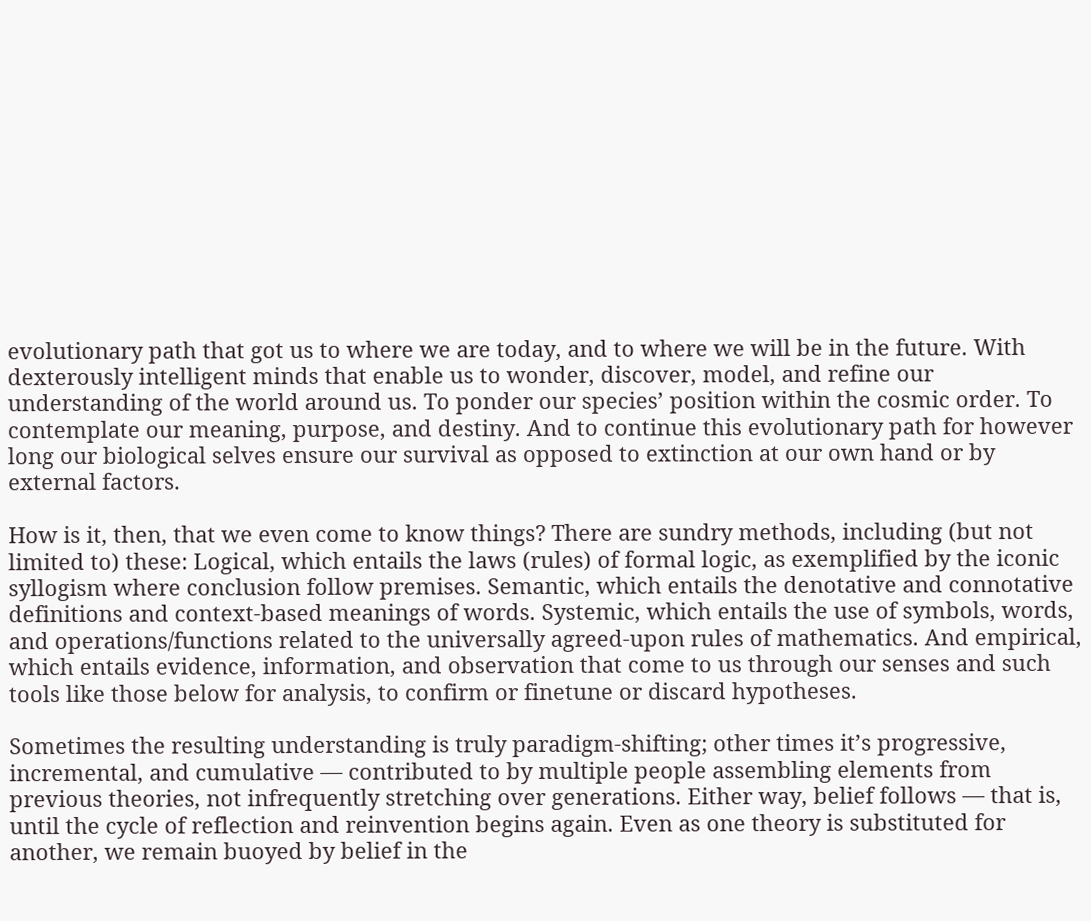evolutionary path that got us to where we are today, and to where we will be in the future. With dexterously intelligent minds that enable us to wonder, discover, model, and refine our understanding of the world around us. To ponder our species’ position within the cosmic order. To contemplate our meaning, purpose, and destiny. And to continue this evolutionary path for however long our biological selves ensure our survival as opposed to extinction at our own hand or by external factors.

How is it, then, that we even come to know things? There are sundry methods, including (but not limited to) these: Logical, which entails the laws (rules) of formal logic, as exemplified by the iconic syllogism where conclusion follow premises. Semantic, which entails the denotative and connotative definitions and context-based meanings of words. Systemic, which entails the use of symbols, words, and operations/functions related to the universally agreed-upon rules of mathematics. And empirical, which entails evidence, information, and observation that come to us through our senses and such tools like those below for analysis, to confirm or finetune or discard hypotheses.

Sometimes the resulting understanding is truly paradigm-shifting; other times it’s progressive, incremental, and cumulative — contributed to by multiple people assembling elements from previous theories, not infrequently stretching over generations. Either way, belief follows — that is, until the cycle of reflection and reinvention begins again. Even as one theory is substituted for another, we remain buoyed by belief in the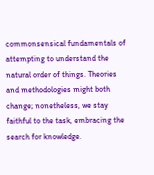commonsensical fundamentals of attempting to understand the natural order of things. Theories and methodologies might both change; nonetheless, we stay faithful to the task, embracing the search for knowledge.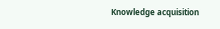Knowledge acquisition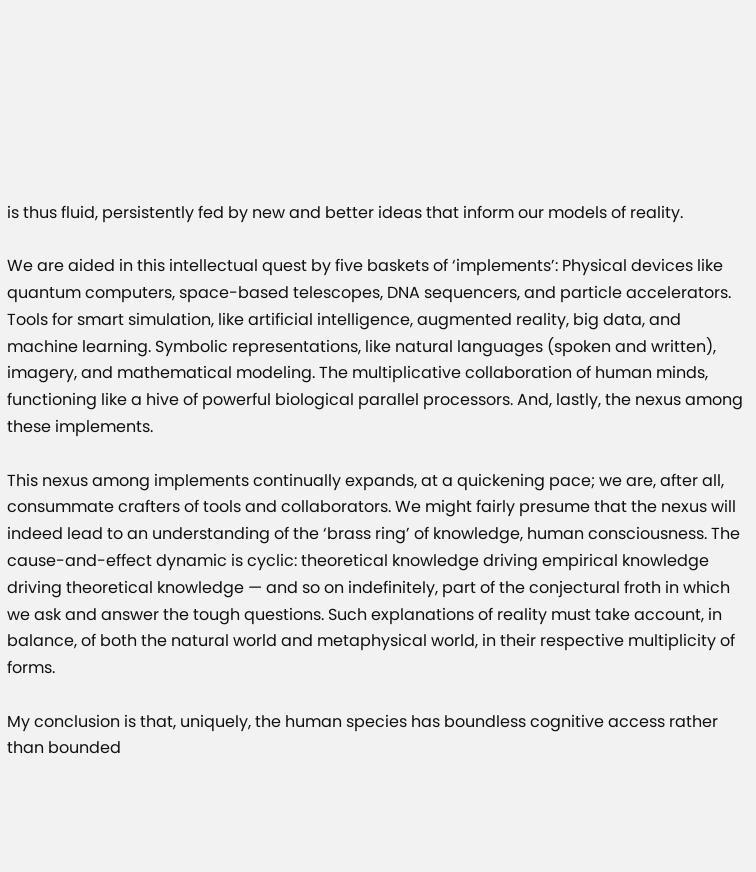is thus fluid, persistently fed by new and better ideas that inform our models of reality.

We are aided in this intellectual quest by five baskets of ‘implements’: Physical devices like quantum computers, space-based telescopes, DNA sequencers, and particle accelerators. Tools for smart simulation, like artificial intelligence, augmented reality, big data, and machine learning. Symbolic representations, like natural languages (spoken and written), imagery, and mathematical modeling. The multiplicative collaboration of human minds, functioning like a hive of powerful biological parallel processors. And, lastly, the nexus among these implements.

This nexus among implements continually expands, at a quickening pace; we are, after all, consummate crafters of tools and collaborators. We might fairly presume that the nexus will indeed lead to an understanding of the ‘brass ring’ of knowledge, human consciousness. The cause-and-effect dynamic is cyclic: theoretical knowledge driving empirical knowledge driving theoretical knowledge — and so on indefinitely, part of the conjectural froth in which we ask and answer the tough questions. Such explanations of reality must take account, in balance, of both the natural world and metaphysical world, in their respective multiplicity of forms.

My conclusion is that, uniquely, the human species has boundless cognitive access rather than bounded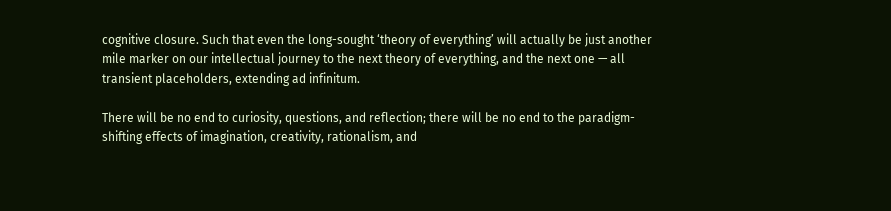cognitive closure. Such that even the long-sought ‘theory of everything’ will actually be just another mile marker on our intellectual journey to the next theory of everything, and the next one — all transient placeholders, extending ad infinitum.

There will be no end to curiosity, questions, and reflection; there will be no end to the paradigm-shifting effects of imagination, creativity, rationalism, and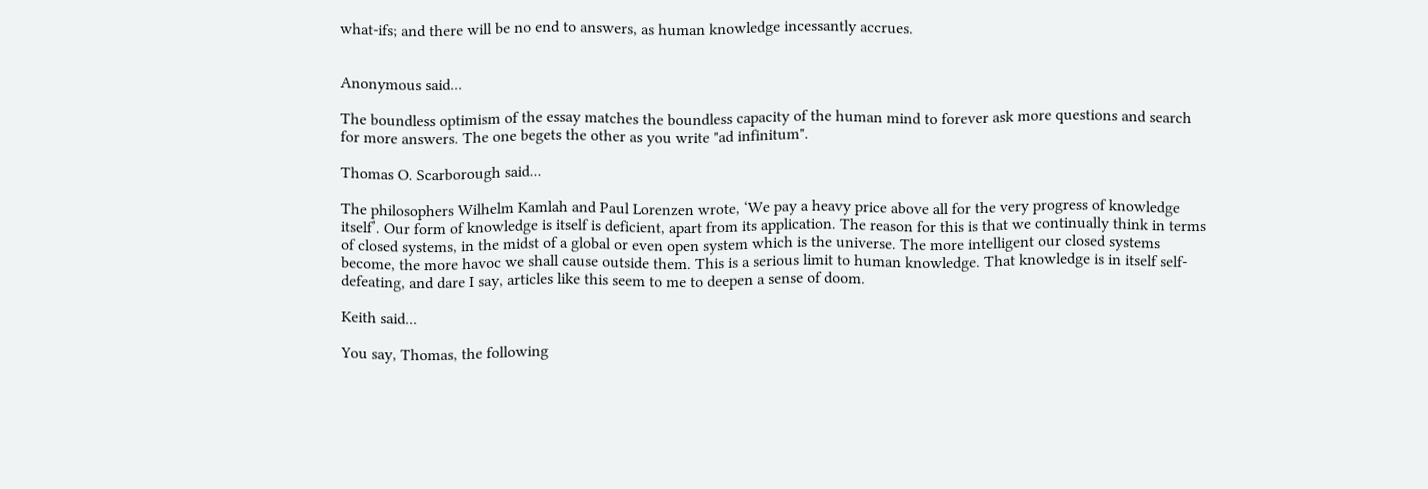what-ifs; and there will be no end to answers, as human knowledge incessantly accrues.


Anonymous said...

The boundless optimism of the essay matches the boundless capacity of the human mind to forever ask more questions and search for more answers. The one begets the other as you write "ad infinitum".

Thomas O. Scarborough said...

The philosophers Wilhelm Kamlah and Paul Lorenzen wrote, ‘We pay a heavy price above all for the very progress of knowledge itself’. Our form of knowledge is itself is deficient, apart from its application. The reason for this is that we continually think in terms of closed systems, in the midst of a global or even open system which is the universe. The more intelligent our closed systems become, the more havoc we shall cause outside them. This is a serious limit to human knowledge. That knowledge is in itself self-defeating, and dare I say, articles like this seem to me to deepen a sense of doom.

Keith said...

You say, Thomas, the following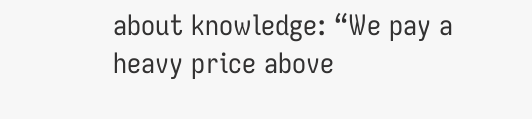about knowledge: “We pay a heavy price above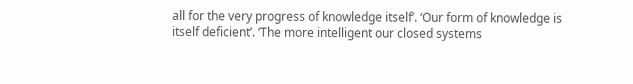all for the very progress of knowledge itself’. ‘Our form of knowledge is itself deficient’. ‘The more intelligent our closed systems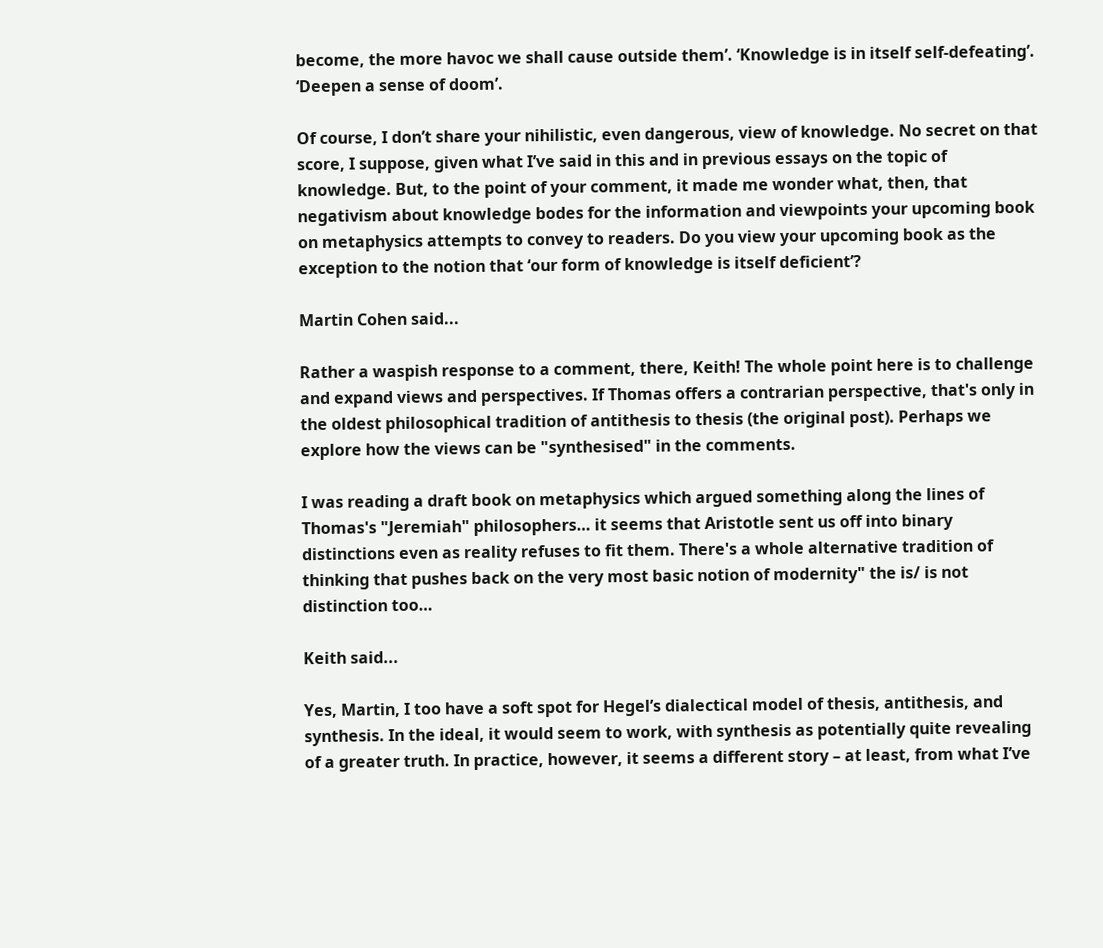become, the more havoc we shall cause outside them’. ‘Knowledge is in itself self-defeating’. ‘Deepen a sense of doom’.

Of course, I don’t share your nihilistic, even dangerous, view of knowledge. No secret on that score, I suppose, given what I’ve said in this and in previous essays on the topic of knowledge. But, to the point of your comment, it made me wonder what, then, that negativism about knowledge bodes for the information and viewpoints your upcoming book on metaphysics attempts to convey to readers. Do you view your upcoming book as the exception to the notion that ‘our form of knowledge is itself deficient’?

Martin Cohen said...

Rather a waspish response to a comment, there, Keith! The whole point here is to challenge and expand views and perspectives. If Thomas offers a contrarian perspective, that's only in the oldest philosophical tradition of antithesis to thesis (the original post). Perhaps we explore how the views can be "synthesised" in the comments.

I was reading a draft book on metaphysics which argued something along the lines of Thomas's "Jeremiah" philosophers… it seems that Aristotle sent us off into binary distinctions even as reality refuses to fit them. There's a whole alternative tradition of thinking that pushes back on the very most basic notion of modernity" the is/ is not distinction too…

Keith said...

Yes, Martin, I too have a soft spot for Hegel’s dialectical model of thesis, antithesis, and synthesis. In the ideal, it would seem to work, with synthesis as potentially quite revealing of a greater truth. In practice, however, it seems a different story – at least, from what I’ve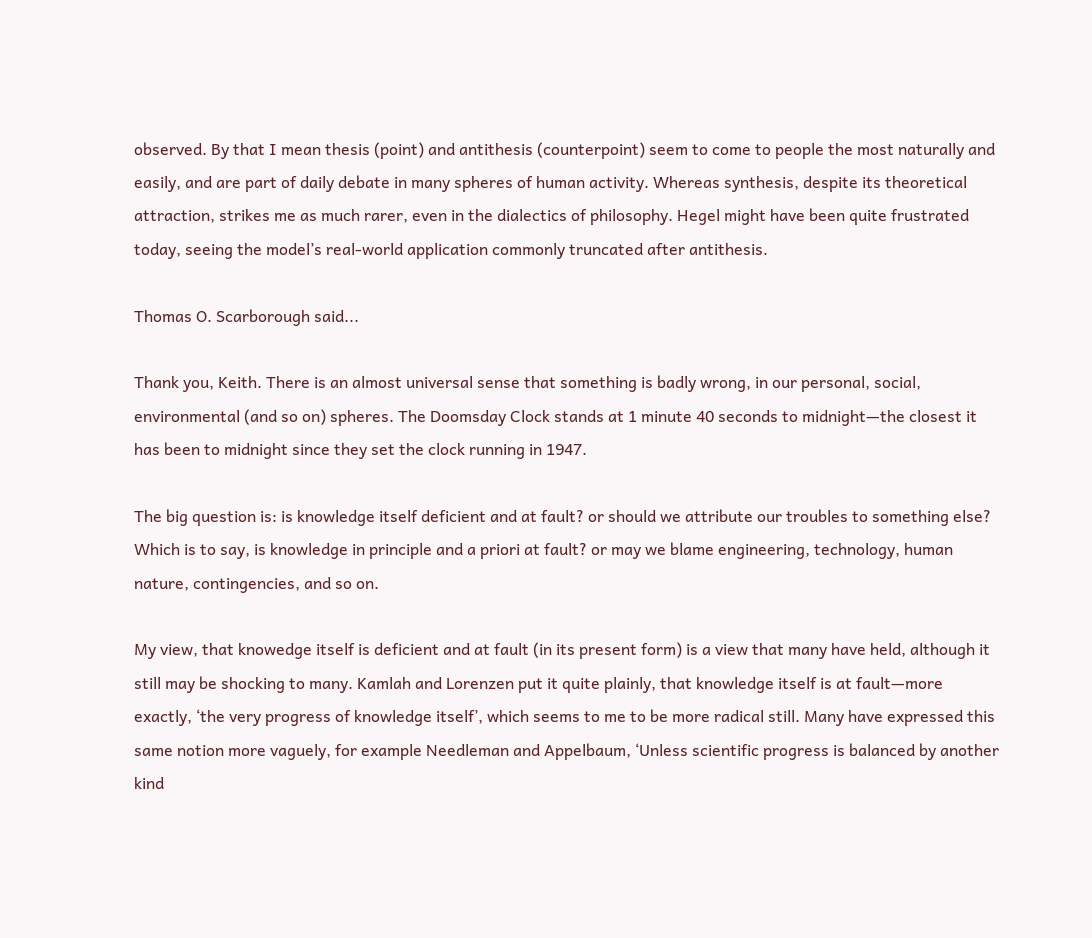observed. By that I mean thesis (point) and antithesis (counterpoint) seem to come to people the most naturally and easily, and are part of daily debate in many spheres of human activity. Whereas synthesis, despite its theoretical attraction, strikes me as much rarer, even in the dialectics of philosophy. Hegel might have been quite frustrated today, seeing the model’s real-world application commonly truncated after antithesis.

Thomas O. Scarborough said...

Thank you, Keith. There is an almost universal sense that something is badly wrong, in our personal, social, environmental (and so on) spheres. The Doomsday Clock stands at 1 minute 40 seconds to midnight—the closest it has been to midnight since they set the clock running in 1947.

The big question is: is knowledge itself deficient and at fault? or should we attribute our troubles to something else? Which is to say, is knowledge in principle and a priori at fault? or may we blame engineering, technology, human nature, contingencies, and so on.

My view, that knowedge itself is deficient and at fault (in its present form) is a view that many have held, although it still may be shocking to many. Kamlah and Lorenzen put it quite plainly, that knowledge itself is at fault—more exactly, ‘the very progress of knowledge itself’, which seems to me to be more radical still. Many have expressed this same notion more vaguely, for example Needleman and Appelbaum, ‘Unless scientific progress is balanced by another kind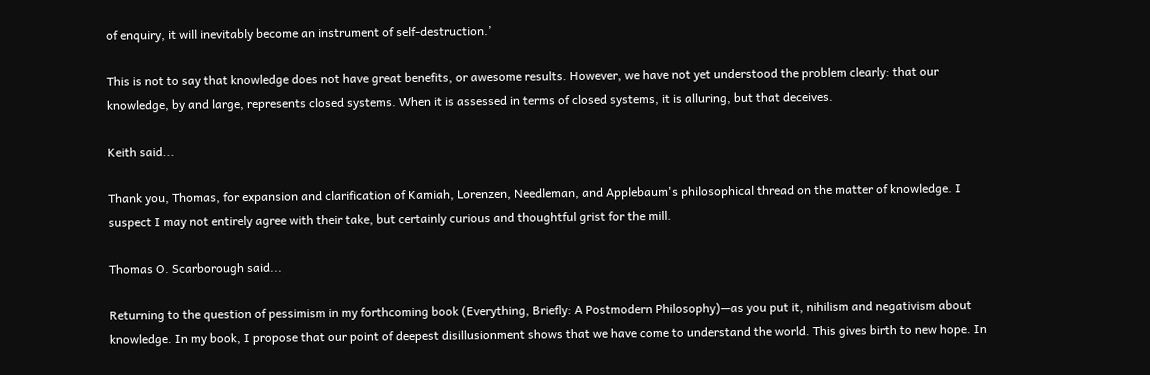of enquiry, it will inevitably become an instrument of self-destruction.’

This is not to say that knowledge does not have great benefits, or awesome results. However, we have not yet understood the problem clearly: that our knowledge, by and large, represents closed systems. When it is assessed in terms of closed systems, it is alluring, but that deceives.

Keith said...

Thank you, Thomas, for expansion and clarification of Kamiah, Lorenzen, Needleman, and Applebaum's philosophical thread on the matter of knowledge. I suspect I may not entirely agree with their take, but certainly curious and thoughtful grist for the mill.

Thomas O. Scarborough said...

Returning to the question of pessimism in my forthcoming book (Everything, Briefly: A Postmodern Philosophy)—as you put it, nihilism and negativism about knowledge. In my book, I propose that our point of deepest disillusionment shows that we have come to understand the world. This gives birth to new hope. In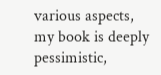various aspects, my book is deeply pessimistic,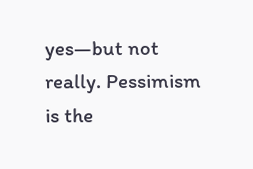yes—but not really. Pessimism is the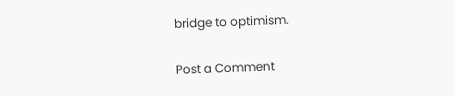bridge to optimism.

Post a Comment